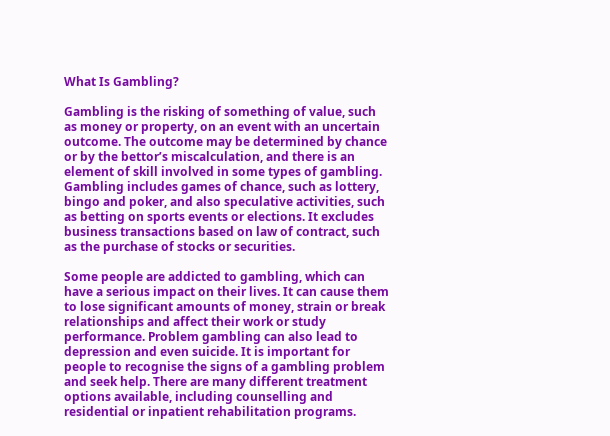What Is Gambling?

Gambling is the risking of something of value, such as money or property, on an event with an uncertain outcome. The outcome may be determined by chance or by the bettor’s miscalculation, and there is an element of skill involved in some types of gambling. Gambling includes games of chance, such as lottery, bingo and poker, and also speculative activities, such as betting on sports events or elections. It excludes business transactions based on law of contract, such as the purchase of stocks or securities.

Some people are addicted to gambling, which can have a serious impact on their lives. It can cause them to lose significant amounts of money, strain or break relationships and affect their work or study performance. Problem gambling can also lead to depression and even suicide. It is important for people to recognise the signs of a gambling problem and seek help. There are many different treatment options available, including counselling and residential or inpatient rehabilitation programs.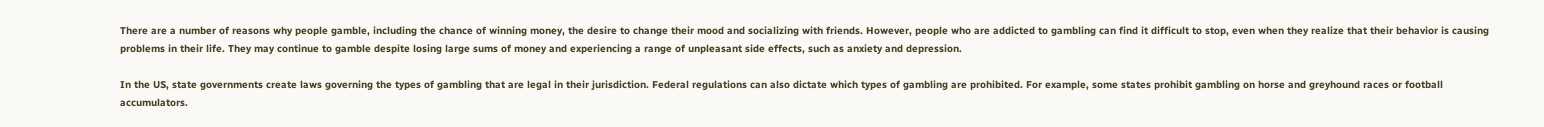There are a number of reasons why people gamble, including the chance of winning money, the desire to change their mood and socializing with friends. However, people who are addicted to gambling can find it difficult to stop, even when they realize that their behavior is causing problems in their life. They may continue to gamble despite losing large sums of money and experiencing a range of unpleasant side effects, such as anxiety and depression.

In the US, state governments create laws governing the types of gambling that are legal in their jurisdiction. Federal regulations can also dictate which types of gambling are prohibited. For example, some states prohibit gambling on horse and greyhound races or football accumulators.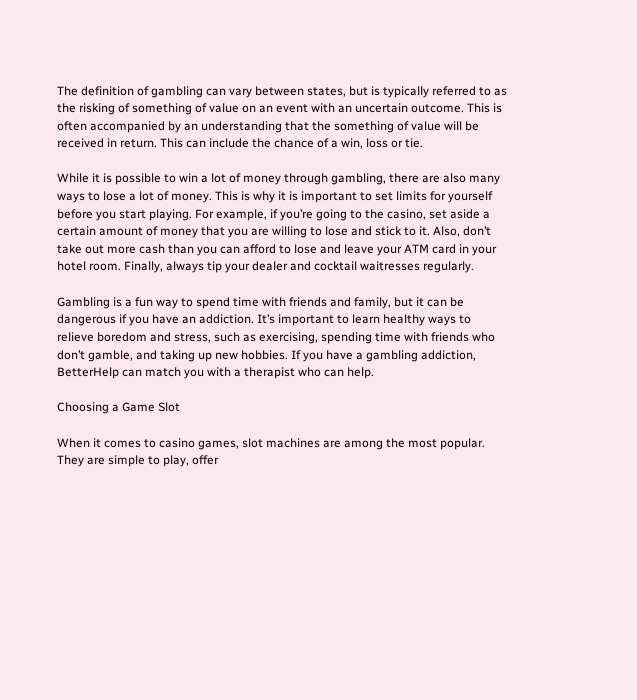The definition of gambling can vary between states, but is typically referred to as the risking of something of value on an event with an uncertain outcome. This is often accompanied by an understanding that the something of value will be received in return. This can include the chance of a win, loss or tie.

While it is possible to win a lot of money through gambling, there are also many ways to lose a lot of money. This is why it is important to set limits for yourself before you start playing. For example, if you’re going to the casino, set aside a certain amount of money that you are willing to lose and stick to it. Also, don’t take out more cash than you can afford to lose and leave your ATM card in your hotel room. Finally, always tip your dealer and cocktail waitresses regularly.

Gambling is a fun way to spend time with friends and family, but it can be dangerous if you have an addiction. It’s important to learn healthy ways to relieve boredom and stress, such as exercising, spending time with friends who don’t gamble, and taking up new hobbies. If you have a gambling addiction, BetterHelp can match you with a therapist who can help.

Choosing a Game Slot

When it comes to casino games, slot machines are among the most popular. They are simple to play, offer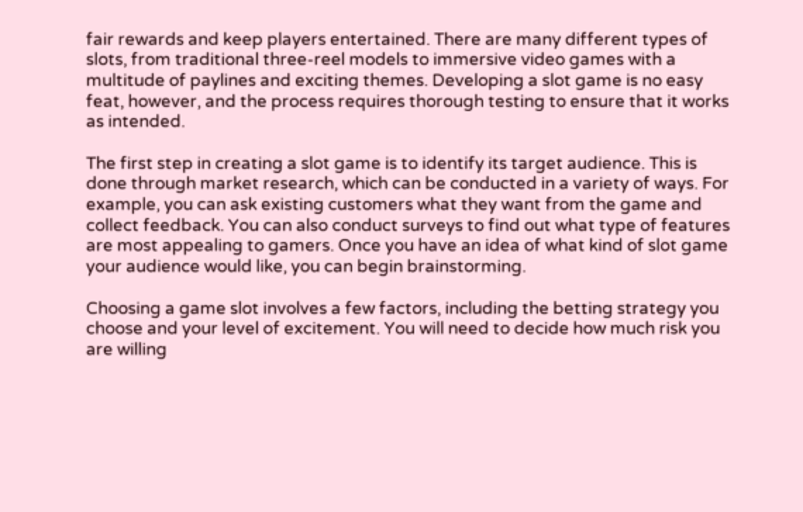fair rewards and keep players entertained. There are many different types of slots, from traditional three-reel models to immersive video games with a multitude of paylines and exciting themes. Developing a slot game is no easy feat, however, and the process requires thorough testing to ensure that it works as intended.

The first step in creating a slot game is to identify its target audience. This is done through market research, which can be conducted in a variety of ways. For example, you can ask existing customers what they want from the game and collect feedback. You can also conduct surveys to find out what type of features are most appealing to gamers. Once you have an idea of what kind of slot game your audience would like, you can begin brainstorming.

Choosing a game slot involves a few factors, including the betting strategy you choose and your level of excitement. You will need to decide how much risk you are willing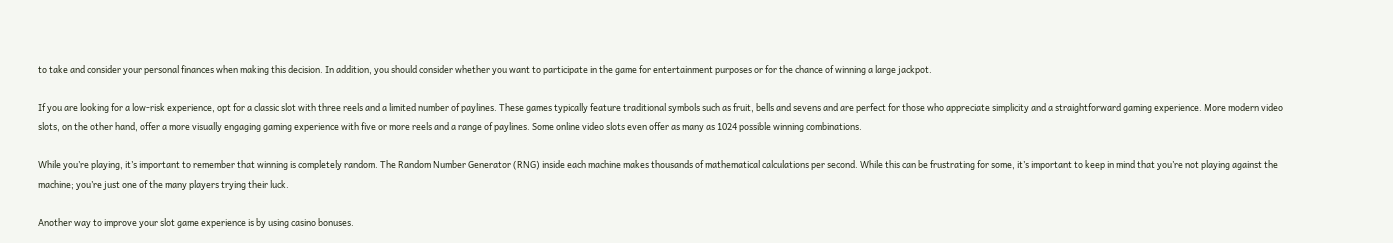to take and consider your personal finances when making this decision. In addition, you should consider whether you want to participate in the game for entertainment purposes or for the chance of winning a large jackpot.

If you are looking for a low-risk experience, opt for a classic slot with three reels and a limited number of paylines. These games typically feature traditional symbols such as fruit, bells and sevens and are perfect for those who appreciate simplicity and a straightforward gaming experience. More modern video slots, on the other hand, offer a more visually engaging gaming experience with five or more reels and a range of paylines. Some online video slots even offer as many as 1024 possible winning combinations.

While you’re playing, it’s important to remember that winning is completely random. The Random Number Generator (RNG) inside each machine makes thousands of mathematical calculations per second. While this can be frustrating for some, it’s important to keep in mind that you’re not playing against the machine; you’re just one of the many players trying their luck.

Another way to improve your slot game experience is by using casino bonuses.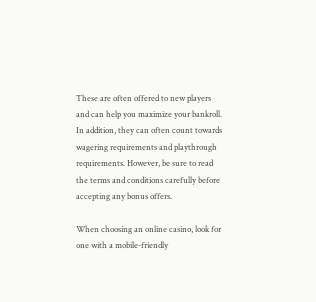These are often offered to new players and can help you maximize your bankroll. In addition, they can often count towards wagering requirements and playthrough requirements. However, be sure to read the terms and conditions carefully before accepting any bonus offers.

When choosing an online casino, look for one with a mobile-friendly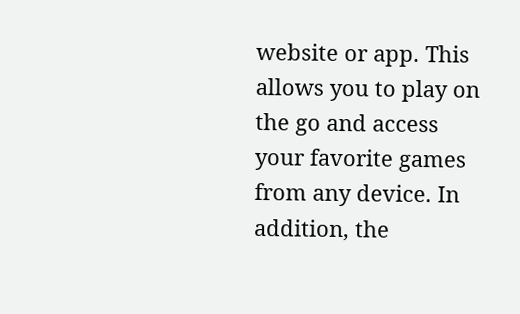website or app. This allows you to play on the go and access your favorite games from any device. In addition, the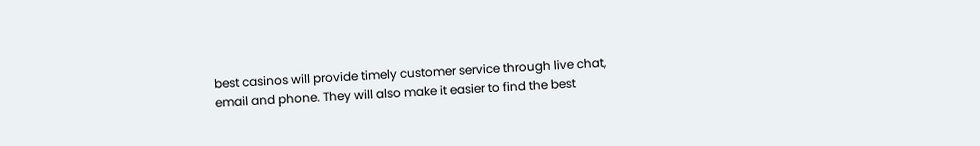best casinos will provide timely customer service through live chat, email and phone. They will also make it easier to find the best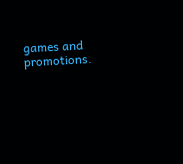games and promotions.